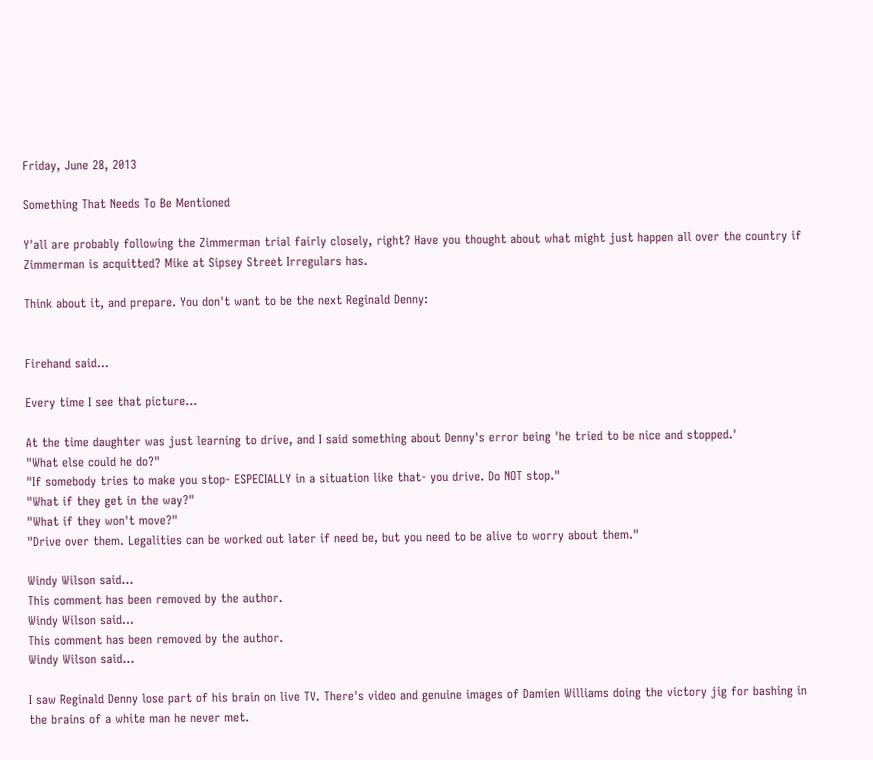Friday, June 28, 2013

Something That Needs To Be Mentioned

Y'all are probably following the Zimmerman trial fairly closely, right? Have you thought about what might just happen all over the country if Zimmerman is acquitted? Mike at Sipsey Street Irregulars has.

Think about it, and prepare. You don't want to be the next Reginald Denny:


Firehand said...

Every time I see that picture...

At the time daughter was just learning to drive, and I said something about Denny's error being 'he tried to be nice and stopped.'
"What else could he do?"
"If somebody tries to make you stop- ESPECIALLY in a situation like that- you drive. Do NOT stop."
"What if they get in the way?"
"What if they won't move?"
"Drive over them. Legalities can be worked out later if need be, but you need to be alive to worry about them."

Windy Wilson said...
This comment has been removed by the author.
Windy Wilson said...
This comment has been removed by the author.
Windy Wilson said...

I saw Reginald Denny lose part of his brain on live TV. There's video and genuine images of Damien Williams doing the victory jig for bashing in the brains of a white man he never met.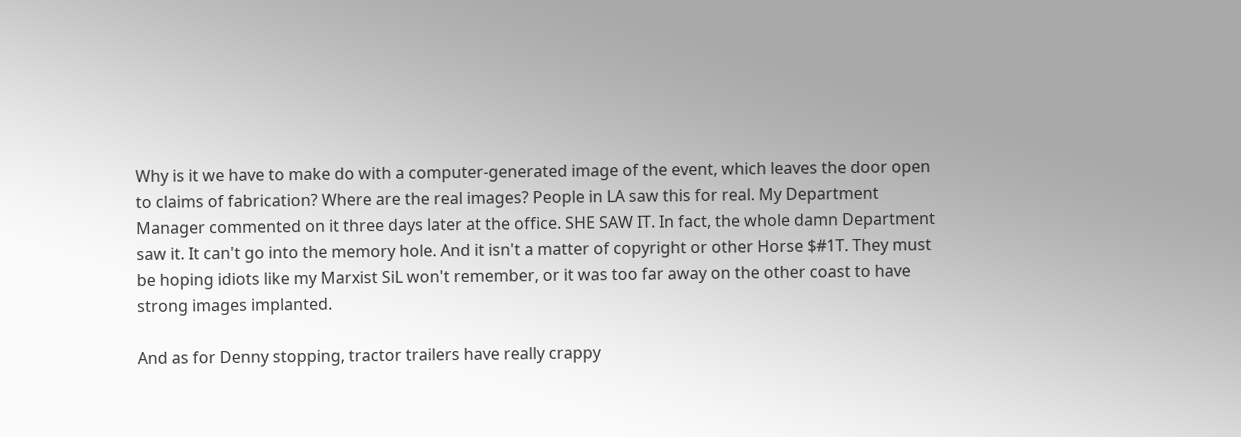Why is it we have to make do with a computer-generated image of the event, which leaves the door open to claims of fabrication? Where are the real images? People in LA saw this for real. My Department Manager commented on it three days later at the office. SHE SAW IT. In fact, the whole damn Department saw it. It can't go into the memory hole. And it isn't a matter of copyright or other Horse $#1T. They must be hoping idiots like my Marxist SiL won't remember, or it was too far away on the other coast to have strong images implanted.

And as for Denny stopping, tractor trailers have really crappy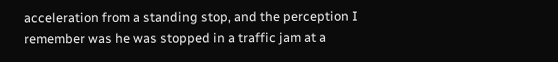acceleration from a standing stop, and the perception I remember was he was stopped in a traffic jam at a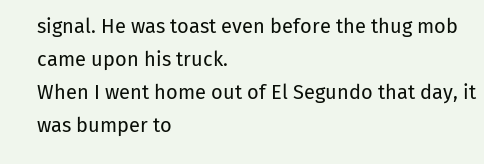signal. He was toast even before the thug mob came upon his truck.
When I went home out of El Segundo that day, it was bumper to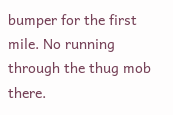bumper for the first mile. No running through the thug mob there.